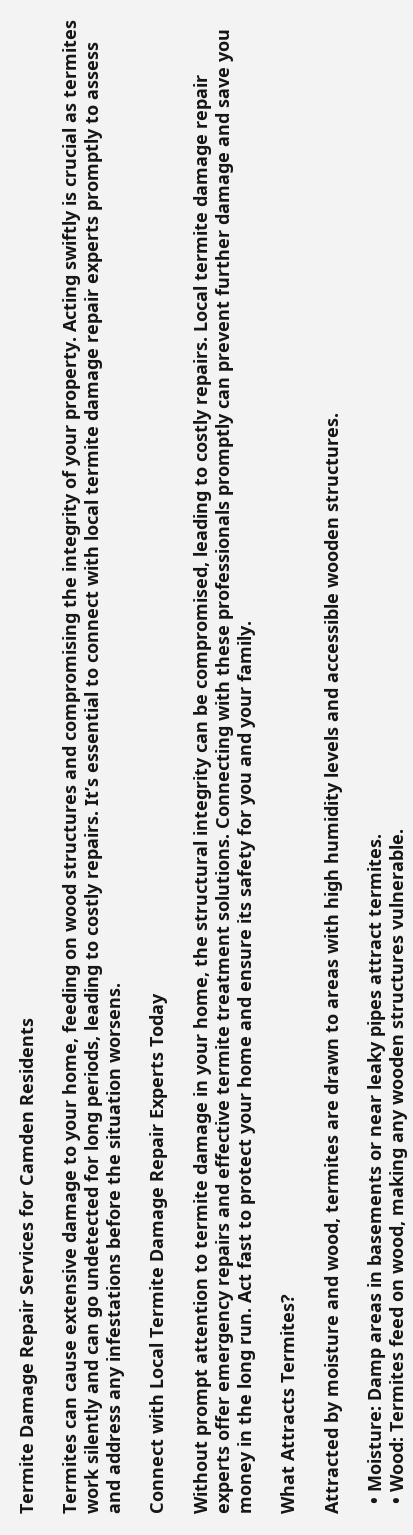Termite Damage Repair Services for Camden Residents

Termites can cause extensive damage to your home, feeding on wood structures and compromising the integrity of your property. Acting swiftly is crucial as termites work silently and can go undetected for long periods, leading to costly repairs. It’s essential to connect with local termite damage repair experts promptly to assess and address any infestations before the situation worsens.

Connect with Local Termite Damage Repair Experts Today

Without prompt attention to termite damage in your home, the structural integrity can be compromised, leading to costly repairs. Local termite damage repair experts offer emergency repairs and effective termite treatment solutions. Connecting with these professionals promptly can prevent further damage and save you money in the long run. Act fast to protect your home and ensure its safety for you and your family.

What Attracts Termites?

Attracted by moisture and wood, termites are drawn to areas with high humidity levels and accessible wooden structures.

  • Moisture: Damp areas in basements or near leaky pipes attract termites.
  • Wood: Termites feed on wood, making any wooden structures vulnerable.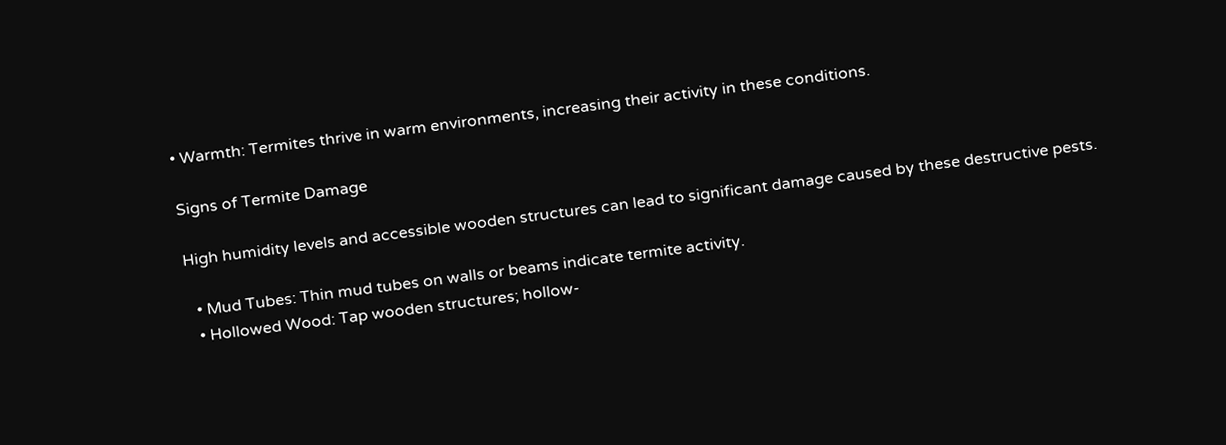• Warmth: Termites thrive in warm environments, increasing their activity in these conditions.

Signs of Termite Damage

High humidity levels and accessible wooden structures can lead to significant damage caused by these destructive pests.

  • Mud Tubes: Thin mud tubes on walls or beams indicate termite activity.
  • Hollowed Wood: Tap wooden structures; hollow-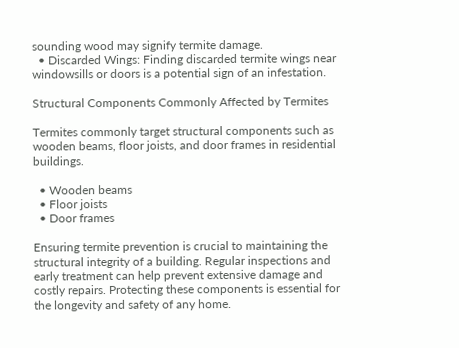sounding wood may signify termite damage.
  • Discarded Wings: Finding discarded termite wings near windowsills or doors is a potential sign of an infestation.

Structural Components Commonly Affected by Termites

Termites commonly target structural components such as wooden beams, floor joists, and door frames in residential buildings.

  • Wooden beams
  • Floor joists
  • Door frames

Ensuring termite prevention is crucial to maintaining the structural integrity of a building. Regular inspections and early treatment can help prevent extensive damage and costly repairs. Protecting these components is essential for the longevity and safety of any home.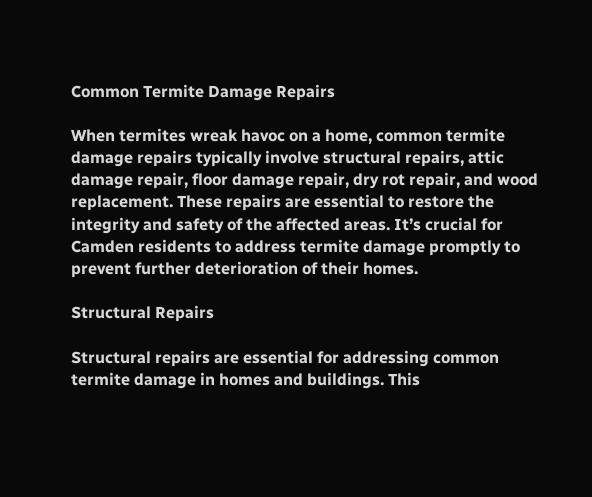Common Termite Damage Repairs

When termites wreak havoc on a home, common termite damage repairs typically involve structural repairs, attic damage repair, floor damage repair, dry rot repair, and wood replacement. These repairs are essential to restore the integrity and safety of the affected areas. It’s crucial for Camden residents to address termite damage promptly to prevent further deterioration of their homes.

Structural Repairs

Structural repairs are essential for addressing common termite damage in homes and buildings. This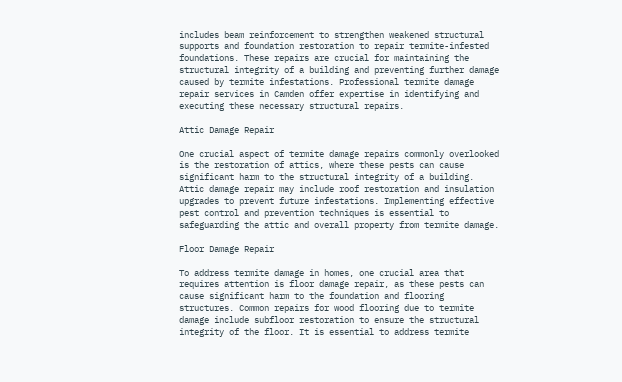includes beam reinforcement to strengthen weakened structural supports and foundation restoration to repair termite-infested foundations. These repairs are crucial for maintaining the structural integrity of a building and preventing further damage caused by termite infestations. Professional termite damage repair services in Camden offer expertise in identifying and executing these necessary structural repairs.

Attic Damage Repair

One crucial aspect of termite damage repairs commonly overlooked is the restoration of attics, where these pests can cause significant harm to the structural integrity of a building. Attic damage repair may include roof restoration and insulation upgrades to prevent future infestations. Implementing effective pest control and prevention techniques is essential to safeguarding the attic and overall property from termite damage.

Floor Damage Repair

To address termite damage in homes, one crucial area that requires attention is floor damage repair, as these pests can cause significant harm to the foundation and flooring structures. Common repairs for wood flooring due to termite damage include subfloor restoration to ensure the structural integrity of the floor. It is essential to address termite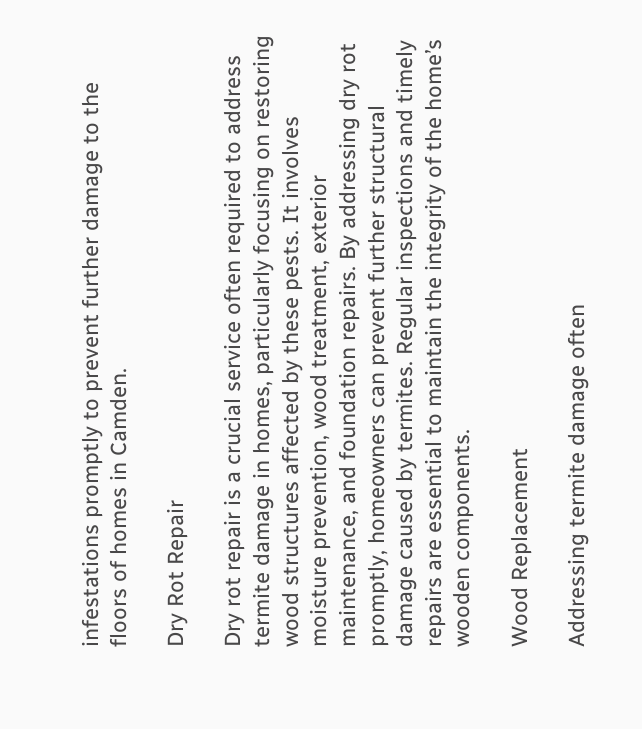infestations promptly to prevent further damage to the floors of homes in Camden.

Dry Rot Repair

Dry rot repair is a crucial service often required to address termite damage in homes, particularly focusing on restoring wood structures affected by these pests. It involves moisture prevention, wood treatment, exterior maintenance, and foundation repairs. By addressing dry rot promptly, homeowners can prevent further structural damage caused by termites. Regular inspections and timely repairs are essential to maintain the integrity of the home’s wooden components.

Wood Replacement

Addressing termite damage often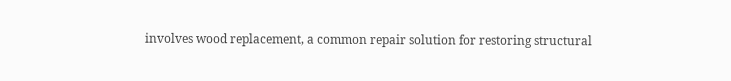involves wood replacement, a common repair solution for restoring structural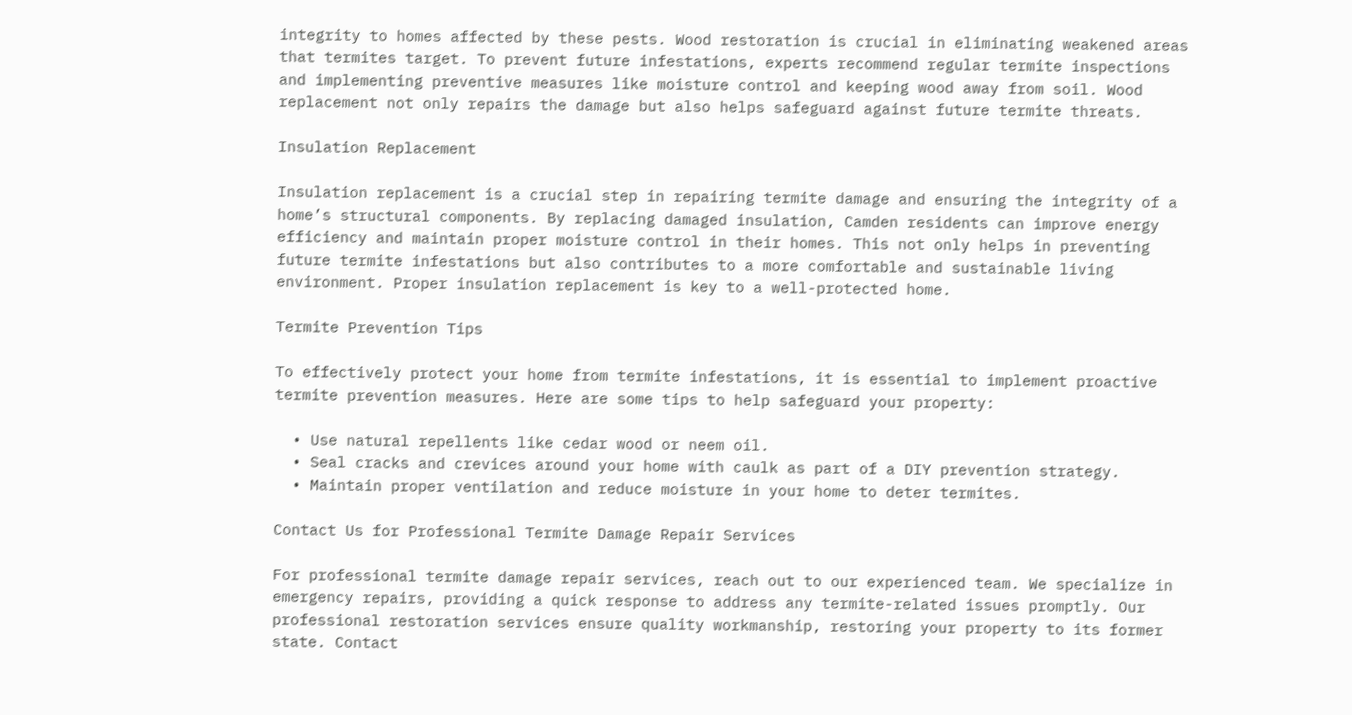integrity to homes affected by these pests. Wood restoration is crucial in eliminating weakened areas that termites target. To prevent future infestations, experts recommend regular termite inspections and implementing preventive measures like moisture control and keeping wood away from soil. Wood replacement not only repairs the damage but also helps safeguard against future termite threats.

Insulation Replacement

Insulation replacement is a crucial step in repairing termite damage and ensuring the integrity of a home’s structural components. By replacing damaged insulation, Camden residents can improve energy efficiency and maintain proper moisture control in their homes. This not only helps in preventing future termite infestations but also contributes to a more comfortable and sustainable living environment. Proper insulation replacement is key to a well-protected home.

Termite Prevention Tips

To effectively protect your home from termite infestations, it is essential to implement proactive termite prevention measures. Here are some tips to help safeguard your property:

  • Use natural repellents like cedar wood or neem oil.
  • Seal cracks and crevices around your home with caulk as part of a DIY prevention strategy.
  • Maintain proper ventilation and reduce moisture in your home to deter termites.

Contact Us for Professional Termite Damage Repair Services

For professional termite damage repair services, reach out to our experienced team. We specialize in emergency repairs, providing a quick response to address any termite-related issues promptly. Our professional restoration services ensure quality workmanship, restoring your property to its former state. Contact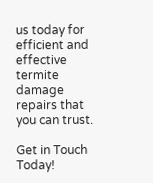us today for efficient and effective termite damage repairs that you can trust.

Get in Touch Today!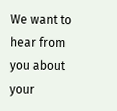We want to hear from you about your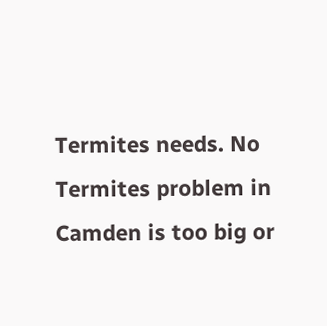Termites needs. No Termites problem in Camden is too big or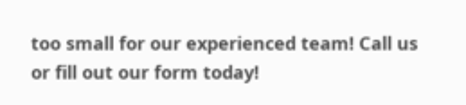too small for our experienced team! Call us or fill out our form today!